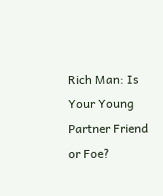Rich Man: Is Your Young Partner Friend or Foe?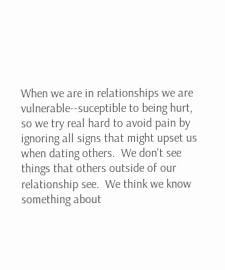When we are in relationships we are vulnerable--suceptible to being hurt, so we try real hard to avoid pain by ignoring all signs that might upset us when dating others.  We don't see things that others outside of our relationship see.  We think we know something about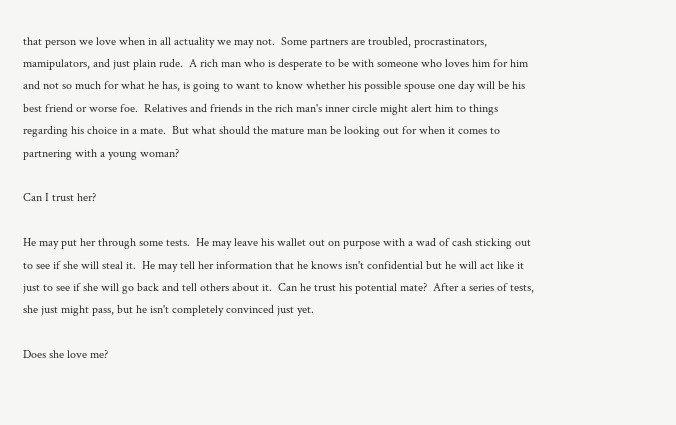that person we love when in all actuality we may not.  Some partners are troubled, procrastinators, mamipulators, and just plain rude.  A rich man who is desperate to be with someone who loves him for him and not so much for what he has, is going to want to know whether his possible spouse one day will be his best friend or worse foe.  Relatives and friends in the rich man's inner circle might alert him to things regarding his choice in a mate.  But what should the mature man be looking out for when it comes to partnering with a young woman?

Can I trust her?

He may put her through some tests.  He may leave his wallet out on purpose with a wad of cash sticking out to see if she will steal it.  He may tell her information that he knows isn't confidential but he will act like it just to see if she will go back and tell others about it.  Can he trust his potential mate?  After a series of tests, she just might pass, but he isn't completely convinced just yet.

Does she love me?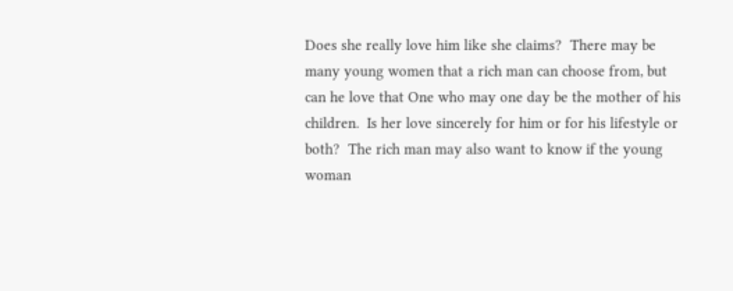Does she really love him like she claims?  There may be many young women that a rich man can choose from, but can he love that One who may one day be the mother of his children.  Is her love sincerely for him or for his lifestyle or both?  The rich man may also want to know if the young woman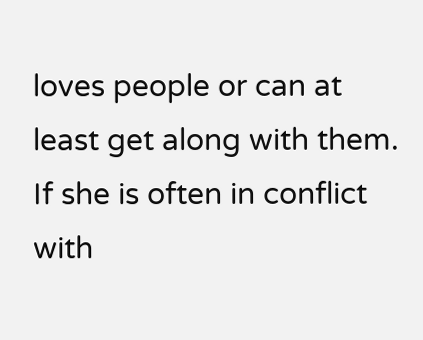loves people or can at least get along with them.  If she is often in conflict with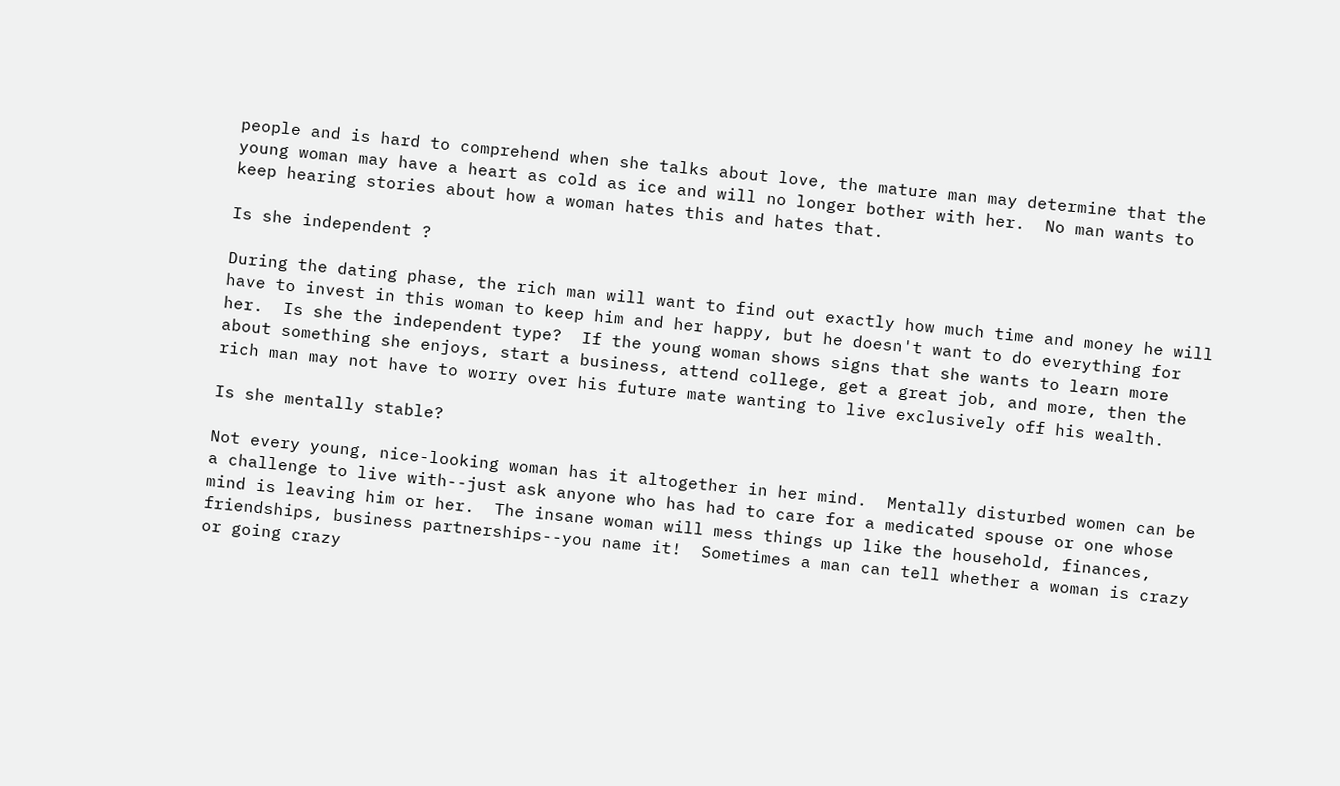people and is hard to comprehend when she talks about love, the mature man may determine that the young woman may have a heart as cold as ice and will no longer bother with her.  No man wants to keep hearing stories about how a woman hates this and hates that.

Is she independent ?

During the dating phase, the rich man will want to find out exactly how much time and money he will have to invest in this woman to keep him and her happy, but he doesn't want to do everything for her.  Is she the independent type?  If the young woman shows signs that she wants to learn more about something she enjoys, start a business, attend college, get a great job, and more, then the rich man may not have to worry over his future mate wanting to live exclusively off his wealth.

Is she mentally stable?

Not every young, nice-looking woman has it altogether in her mind.  Mentally disturbed women can be a challenge to live with--just ask anyone who has had to care for a medicated spouse or one whose mind is leaving him or her.  The insane woman will mess things up like the household, finances, friendships, business partnerships--you name it!  Sometimes a man can tell whether a woman is crazy or going crazy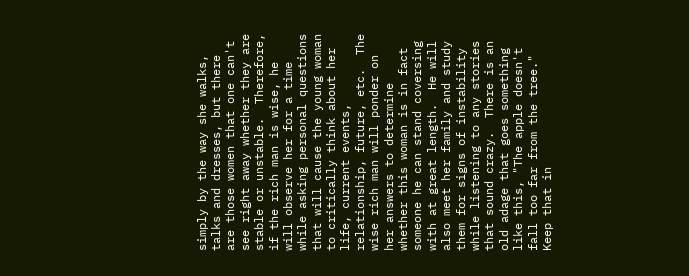simply by the way she walks, talks and dresses, but there are those women that one can't see right away whether they are stable or unstable.  Therefore, if the rich man is wise, he will observe her for a time while asking personal questions that will cause the young woman to critically think about her life, current events, relationship, future, etc.  The wise rich man will ponder on her answers to determine whether this woman is in fact someone he can stand coversing with at great length.  He will also meet her family and study them for signs of instability while listening to any stories that sound crazy.  There is an old adage that goes something like this, "The apple doesn't fall too far from the tree."  Keep that in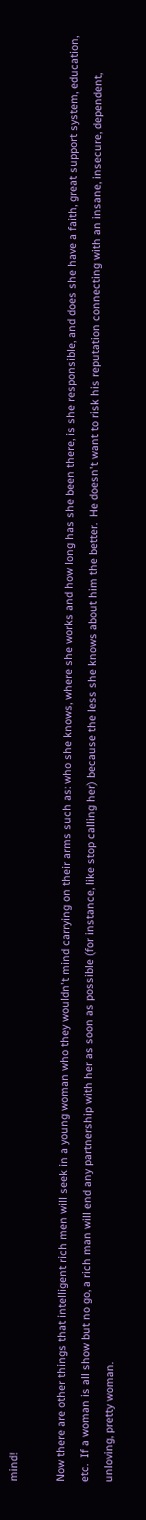mind!

Now there are other things that intelligent rich men will seek in a young woman who they wouldn't mind carrying on their arms such as: who she knows, where she works and how long has she been there, is she responsible, and does she have a faith, great support system, education, etc.  If a woman is all show but no go, a rich man will end any partnership with her as soon as possible (for instance, like stop calling her) because the less she knows about him the better.  He doesn't want to risk his reputation connecting with an insane, insecure, dependent, unloving, pretty woman.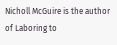Nicholl McGuire is the author of Laboring to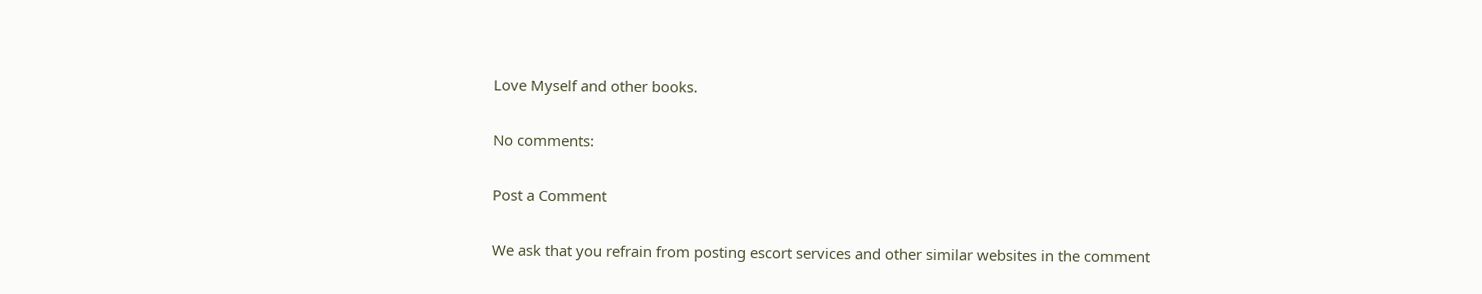Love Myself and other books.

No comments:

Post a Comment

We ask that you refrain from posting escort services and other similar websites in the comment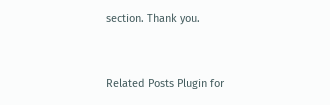section. Thank you.


Related Posts Plugin for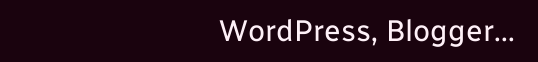WordPress, Blogger...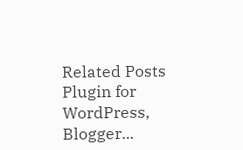Related Posts Plugin for WordPress, Blogger...